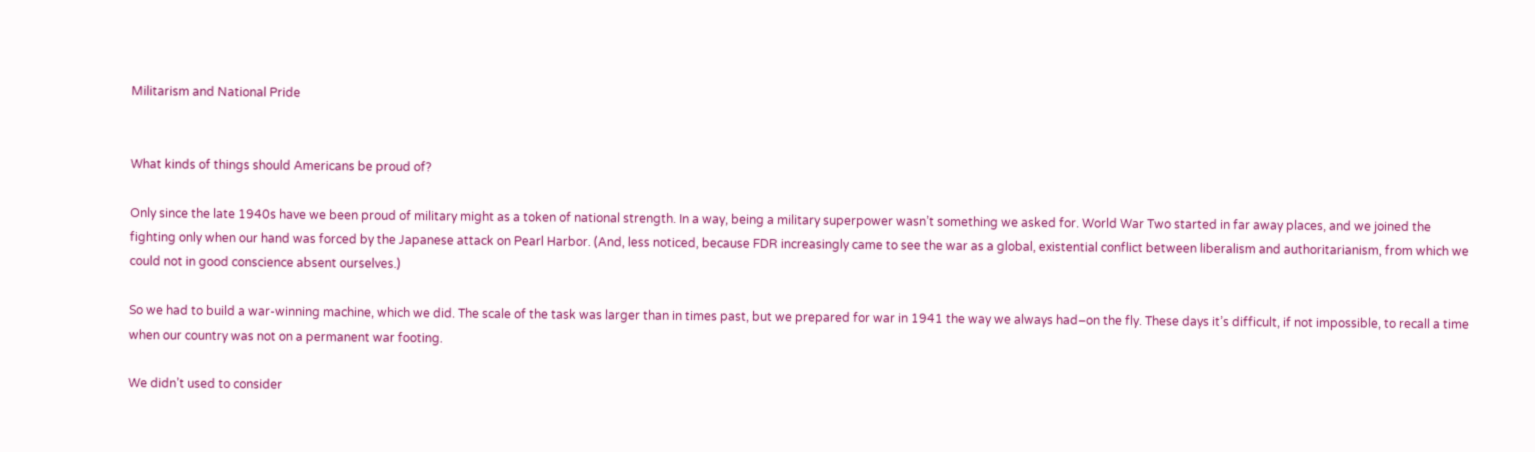Militarism and National Pride


What kinds of things should Americans be proud of?

Only since the late 1940s have we been proud of military might as a token of national strength. In a way, being a military superpower wasn’t something we asked for. World War Two started in far away places, and we joined the fighting only when our hand was forced by the Japanese attack on Pearl Harbor. (And, less noticed, because FDR increasingly came to see the war as a global, existential conflict between liberalism and authoritarianism, from which we could not in good conscience absent ourselves.)

So we had to build a war-winning machine, which we did. The scale of the task was larger than in times past, but we prepared for war in 1941 the way we always had–on the fly. These days it’s difficult, if not impossible, to recall a time when our country was not on a permanent war footing.

We didn’t used to consider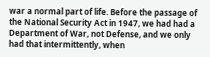war a normal part of life. Before the passage of the National Security Act in 1947, we had had a Department of War, not Defense, and we only had that intermittently, when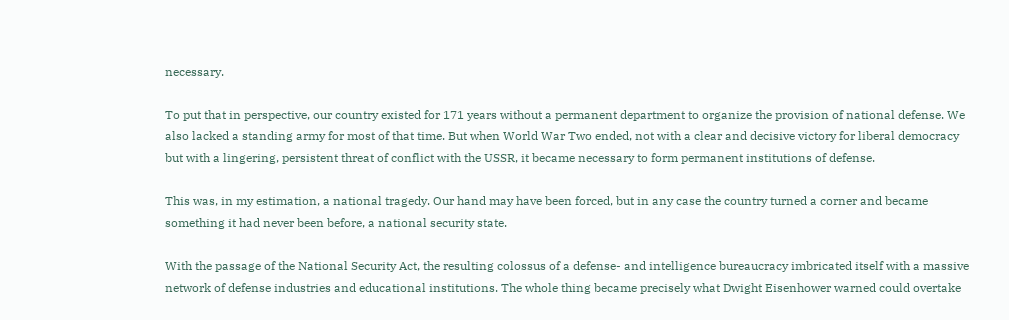necessary.

To put that in perspective, our country existed for 171 years without a permanent department to organize the provision of national defense. We also lacked a standing army for most of that time. But when World War Two ended, not with a clear and decisive victory for liberal democracy but with a lingering, persistent threat of conflict with the USSR, it became necessary to form permanent institutions of defense.

This was, in my estimation, a national tragedy. Our hand may have been forced, but in any case the country turned a corner and became something it had never been before, a national security state.

With the passage of the National Security Act, the resulting colossus of a defense- and intelligence bureaucracy imbricated itself with a massive network of defense industries and educational institutions. The whole thing became precisely what Dwight Eisenhower warned could overtake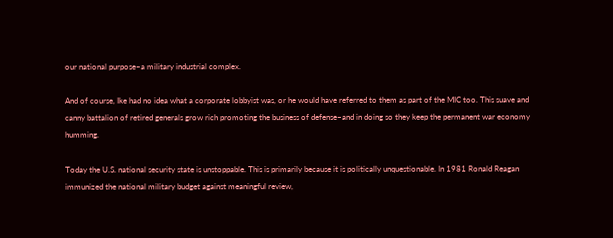our national purpose–a military industrial complex.

And of course, Ike had no idea what a corporate lobbyist was, or he would have referred to them as part of the MIC too. This suave and canny battalion of retired generals grow rich promoting the business of defense–and in doing so they keep the permanent war economy humming.

Today the U.S. national security state is unstoppable. This is primarily because it is politically unquestionable. In 1981 Ronald Reagan immunized the national military budget against meaningful review,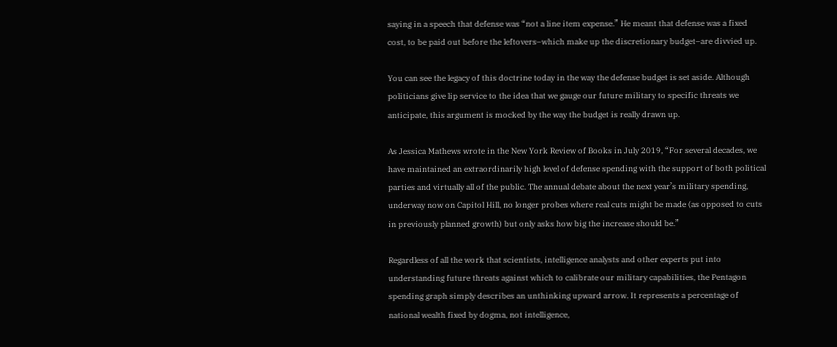saying in a speech that defense was “not a line item expense.” He meant that defense was a fixed cost, to be paid out before the leftovers–which make up the discretionary budget–are divvied up.

You can see the legacy of this doctrine today in the way the defense budget is set aside. Although politicians give lip service to the idea that we gauge our future military to specific threats we anticipate, this argument is mocked by the way the budget is really drawn up.

As Jessica Mathews wrote in the New York Review of Books in July 2019, “For several decades, we have maintained an extraordinarily high level of defense spending with the support of both political parties and virtually all of the public. The annual debate about the next year’s military spending, underway now on Capitol Hill, no longer probes where real cuts might be made (as opposed to cuts in previously planned growth) but only asks how big the increase should be.”

Regardless of all the work that scientists, intelligence analysts and other experts put into understanding future threats against which to calibrate our military capabilities, the Pentagon spending graph simply describes an unthinking upward arrow. It represents a percentage of national wealth fixed by dogma, not intelligence,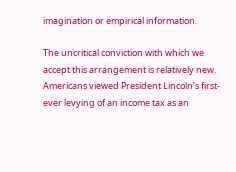imagination or empirical information.

The uncritical conviction with which we accept this arrangement is relatively new. Americans viewed President Lincoln’s first-ever levying of an income tax as an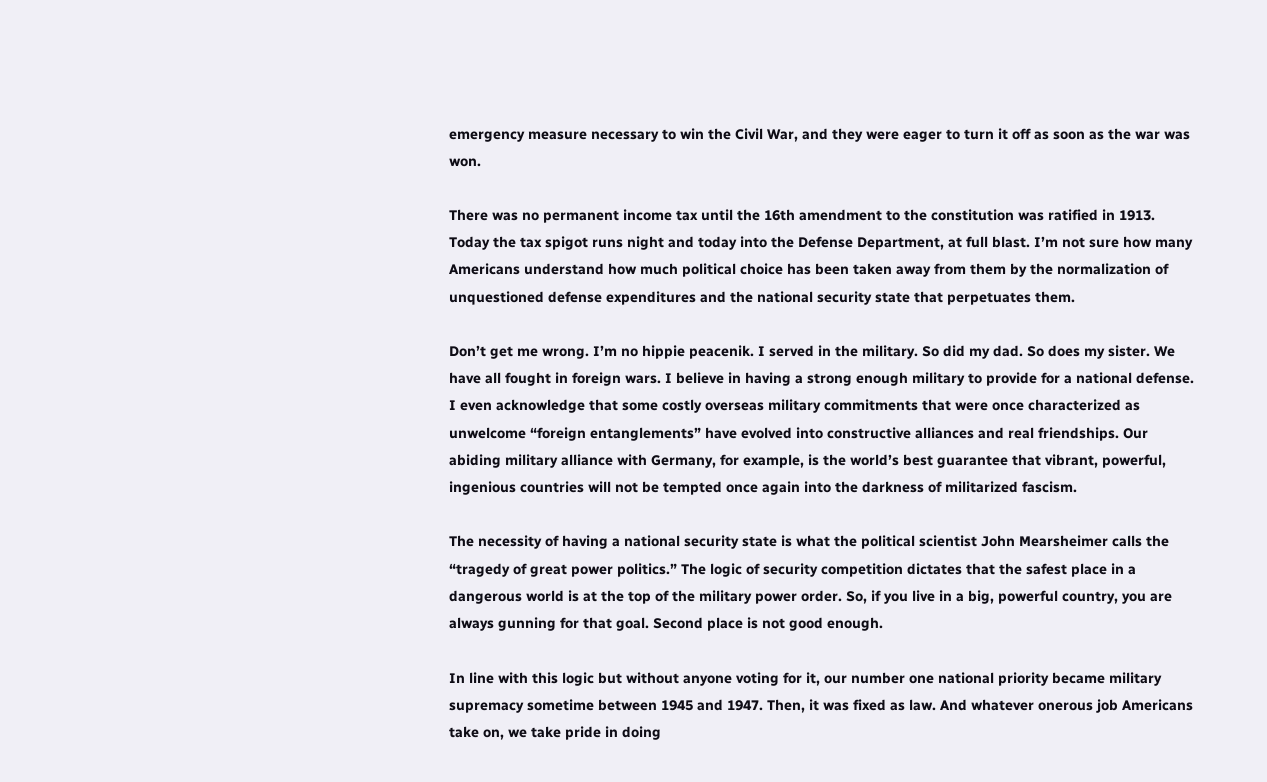emergency measure necessary to win the Civil War, and they were eager to turn it off as soon as the war was won.

There was no permanent income tax until the 16th amendment to the constitution was ratified in 1913. Today the tax spigot runs night and today into the Defense Department, at full blast. I’m not sure how many Americans understand how much political choice has been taken away from them by the normalization of unquestioned defense expenditures and the national security state that perpetuates them.

Don’t get me wrong. I’m no hippie peacenik. I served in the military. So did my dad. So does my sister. We have all fought in foreign wars. I believe in having a strong enough military to provide for a national defense. I even acknowledge that some costly overseas military commitments that were once characterized as unwelcome “foreign entanglements” have evolved into constructive alliances and real friendships. Our abiding military alliance with Germany, for example, is the world’s best guarantee that vibrant, powerful, ingenious countries will not be tempted once again into the darkness of militarized fascism.

The necessity of having a national security state is what the political scientist John Mearsheimer calls the “tragedy of great power politics.” The logic of security competition dictates that the safest place in a dangerous world is at the top of the military power order. So, if you live in a big, powerful country, you are always gunning for that goal. Second place is not good enough.

In line with this logic but without anyone voting for it, our number one national priority became military supremacy sometime between 1945 and 1947. Then, it was fixed as law. And whatever onerous job Americans take on, we take pride in doing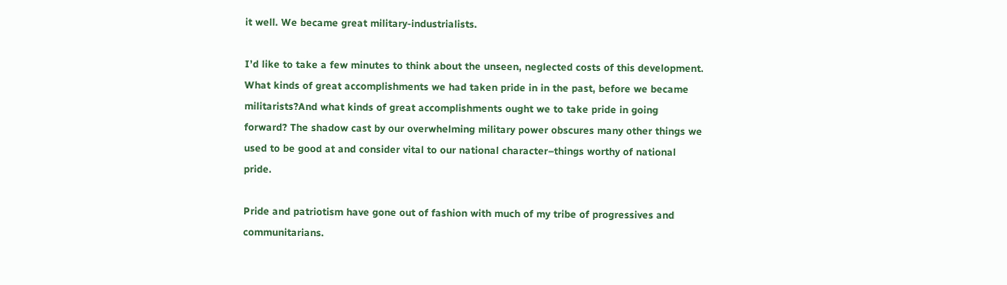it well. We became great military-industrialists.

I’d like to take a few minutes to think about the unseen, neglected costs of this development. What kinds of great accomplishments we had taken pride in in the past, before we became militarists?And what kinds of great accomplishments ought we to take pride in going forward? The shadow cast by our overwhelming military power obscures many other things we used to be good at and consider vital to our national character–things worthy of national pride.

Pride and patriotism have gone out of fashion with much of my tribe of progressives and communitarians.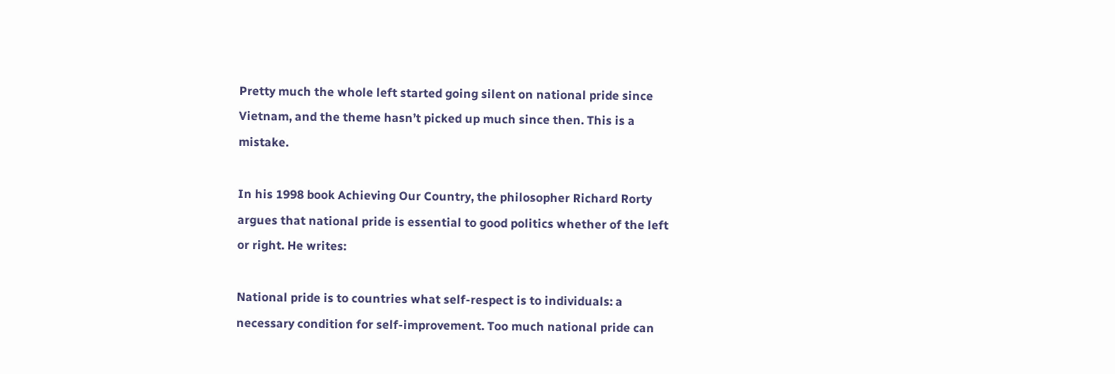Pretty much the whole left started going silent on national pride since Vietnam, and the theme hasn’t picked up much since then. This is a mistake.

In his 1998 book Achieving Our Country, the philosopher Richard Rorty argues that national pride is essential to good politics whether of the left or right. He writes:

National pride is to countries what self-respect is to individuals: a necessary condition for self-improvement. Too much national pride can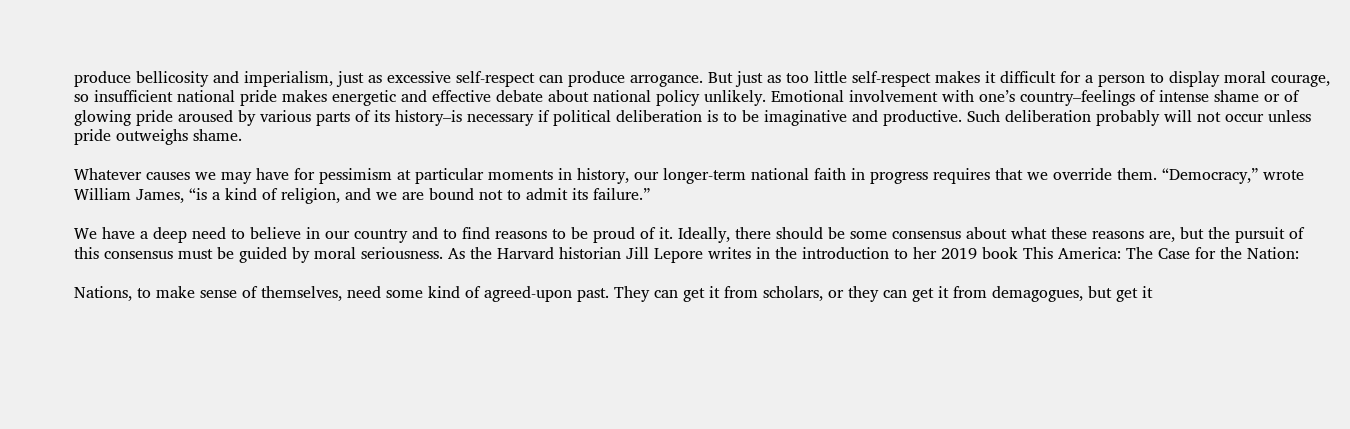produce bellicosity and imperialism, just as excessive self-respect can produce arrogance. But just as too little self-respect makes it difficult for a person to display moral courage, so insufficient national pride makes energetic and effective debate about national policy unlikely. Emotional involvement with one’s country–feelings of intense shame or of glowing pride aroused by various parts of its history–is necessary if political deliberation is to be imaginative and productive. Such deliberation probably will not occur unless pride outweighs shame.

Whatever causes we may have for pessimism at particular moments in history, our longer-term national faith in progress requires that we override them. “Democracy,” wrote William James, “is a kind of religion, and we are bound not to admit its failure.”

We have a deep need to believe in our country and to find reasons to be proud of it. Ideally, there should be some consensus about what these reasons are, but the pursuit of this consensus must be guided by moral seriousness. As the Harvard historian Jill Lepore writes in the introduction to her 2019 book This America: The Case for the Nation:

Nations, to make sense of themselves, need some kind of agreed-upon past. They can get it from scholars, or they can get it from demagogues, but get it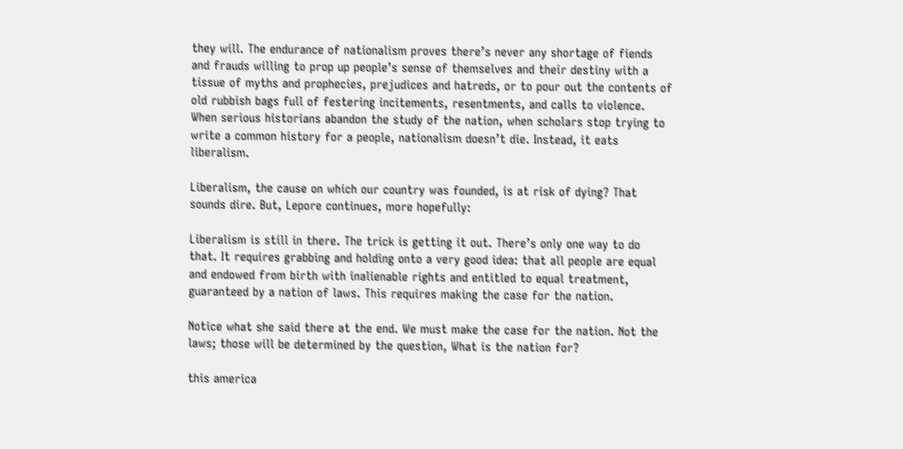they will. The endurance of nationalism proves there’s never any shortage of fiends and frauds willing to prop up people’s sense of themselves and their destiny with a tissue of myths and prophecies, prejudices and hatreds, or to pour out the contents of old rubbish bags full of festering incitements, resentments, and calls to violence. When serious historians abandon the study of the nation, when scholars stop trying to write a common history for a people, nationalism doesn’t die. Instead, it eats liberalism.

Liberalism, the cause on which our country was founded, is at risk of dying? That sounds dire. But, Lepore continues, more hopefully:

Liberalism is still in there. The trick is getting it out. There’s only one way to do that. It requires grabbing and holding onto a very good idea: that all people are equal and endowed from birth with inalienable rights and entitled to equal treatment, guaranteed by a nation of laws. This requires making the case for the nation.

Notice what she said there at the end. We must make the case for the nation. Not the laws; those will be determined by the question, What is the nation for?

this america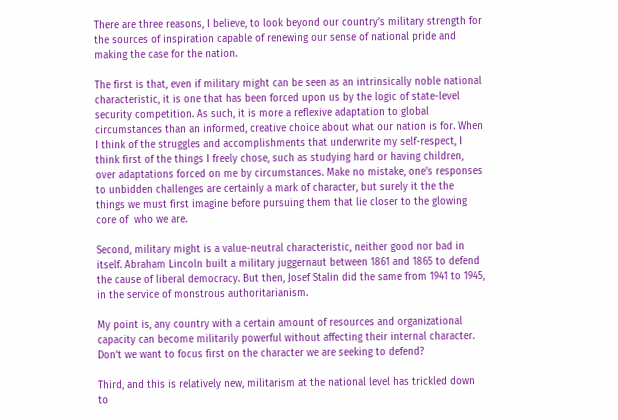There are three reasons, I believe, to look beyond our country’s military strength for the sources of inspiration capable of renewing our sense of national pride and making the case for the nation.

The first is that, even if military might can be seen as an intrinsically noble national characteristic, it is one that has been forced upon us by the logic of state-level security competition. As such, it is more a reflexive adaptation to global circumstances than an informed, creative choice about what our nation is for. When I think of the struggles and accomplishments that underwrite my self-respect, I think first of the things I freely chose, such as studying hard or having children, over adaptations forced on me by circumstances. Make no mistake, one’s responses to unbidden challenges are certainly a mark of character, but surely it the the things we must first imagine before pursuing them that lie closer to the glowing core of  who we are.

Second, military might is a value-neutral characteristic, neither good nor bad in itself. Abraham Lincoln built a military juggernaut between 1861 and 1865 to defend the cause of liberal democracy. But then, Josef Stalin did the same from 1941 to 1945, in the service of monstrous authoritarianism.

My point is, any country with a certain amount of resources and organizational capacity can become militarily powerful without affecting their internal character. Don’t we want to focus first on the character we are seeking to defend?

Third, and this is relatively new, militarism at the national level has trickled down to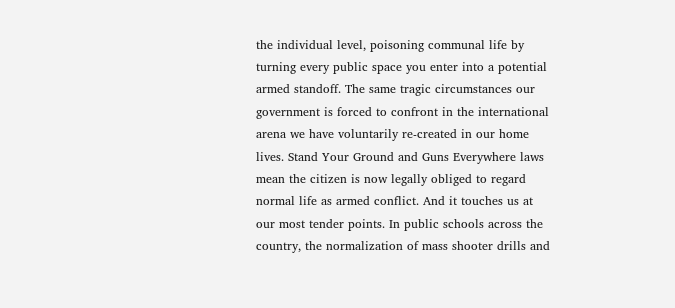the individual level, poisoning communal life by turning every public space you enter into a potential armed standoff. The same tragic circumstances our government is forced to confront in the international arena we have voluntarily re-created in our home lives. Stand Your Ground and Guns Everywhere laws mean the citizen is now legally obliged to regard normal life as armed conflict. And it touches us at our most tender points. In public schools across the country, the normalization of mass shooter drills and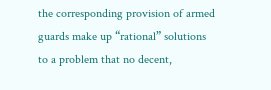the corresponding provision of armed guards make up “rational” solutions to a problem that no decent,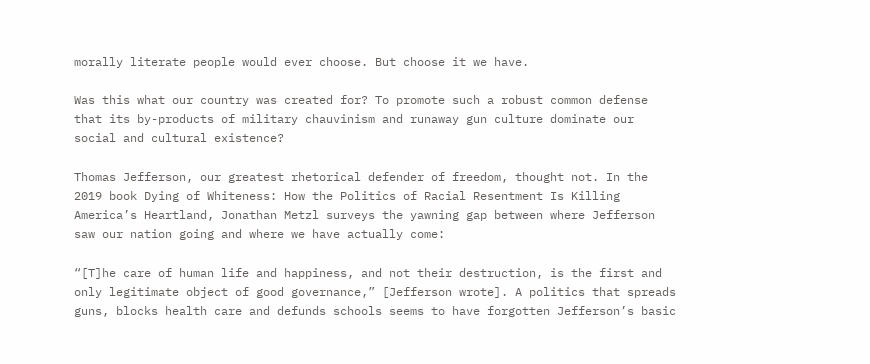morally literate people would ever choose. But choose it we have.

Was this what our country was created for? To promote such a robust common defense that its by-products of military chauvinism and runaway gun culture dominate our social and cultural existence?

Thomas Jefferson, our greatest rhetorical defender of freedom, thought not. In the 2019 book Dying of Whiteness: How the Politics of Racial Resentment Is Killing America’s Heartland, Jonathan Metzl surveys the yawning gap between where Jefferson saw our nation going and where we have actually come:

“[T]he care of human life and happiness, and not their destruction, is the first and only legitimate object of good governance,” [Jefferson wrote]. A politics that spreads guns, blocks health care and defunds schools seems to have forgotten Jefferson’s basic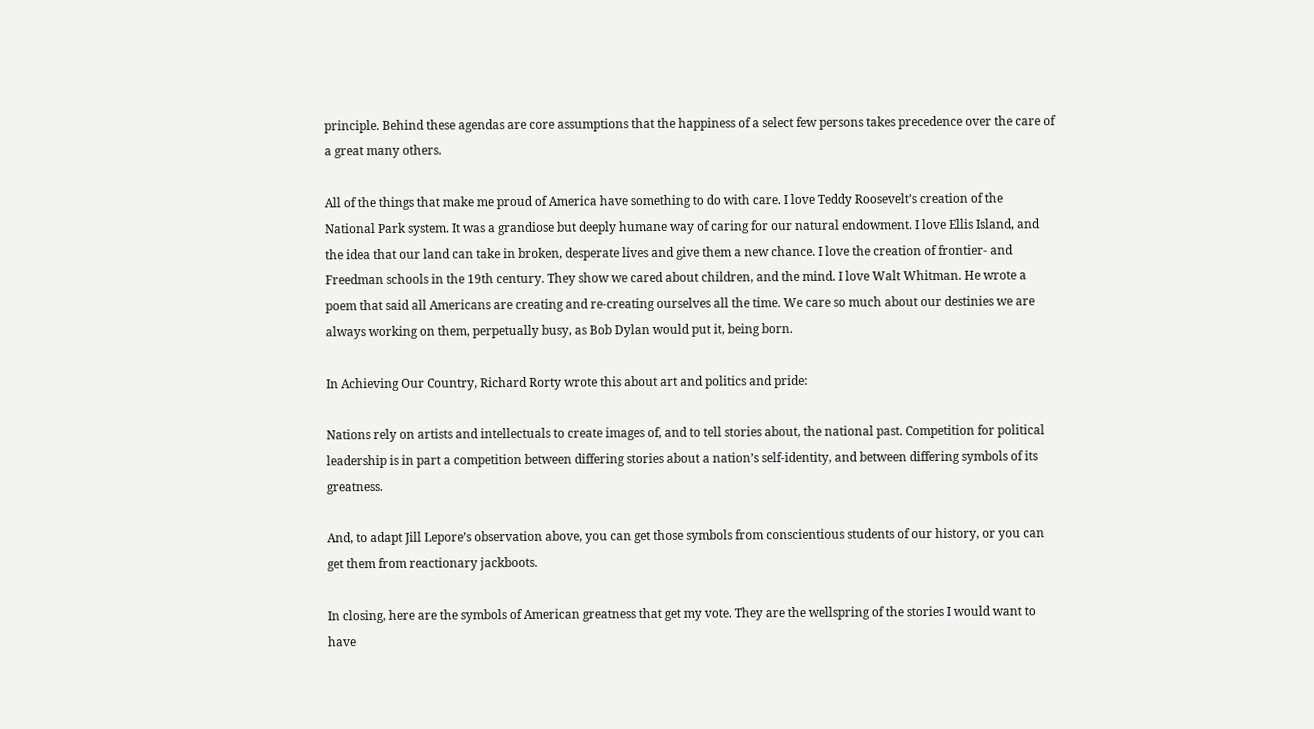principle. Behind these agendas are core assumptions that the happiness of a select few persons takes precedence over the care of a great many others.

All of the things that make me proud of America have something to do with care. I love Teddy Roosevelt’s creation of the National Park system. It was a grandiose but deeply humane way of caring for our natural endowment. I love Ellis Island, and the idea that our land can take in broken, desperate lives and give them a new chance. I love the creation of frontier- and Freedman schools in the 19th century. They show we cared about children, and the mind. I love Walt Whitman. He wrote a poem that said all Americans are creating and re-creating ourselves all the time. We care so much about our destinies we are always working on them, perpetually busy, as Bob Dylan would put it, being born.

In Achieving Our Country, Richard Rorty wrote this about art and politics and pride:

Nations rely on artists and intellectuals to create images of, and to tell stories about, the national past. Competition for political leadership is in part a competition between differing stories about a nation’s self-identity, and between differing symbols of its greatness.

And, to adapt Jill Lepore’s observation above, you can get those symbols from conscientious students of our history, or you can get them from reactionary jackboots.

In closing, here are the symbols of American greatness that get my vote. They are the wellspring of the stories I would want to have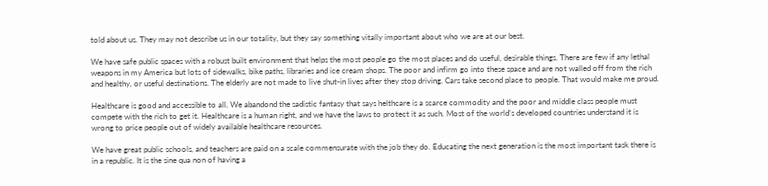told about us. They may not describe us in our totality, but they say something vitally important about who we are at our best.

We have safe public spaces with a robust built environment that helps the most people go the most places and do useful, desirable things. There are few if any lethal weapons in my America but lots of sidewalks, bike paths, libraries and ice cream shops. The poor and infirm go into these space and are not walled off from the rich and healthy, or useful destinations. The elderly are not made to live shut-in lives after they stop driving. Cars take second place to people. That would make me proud.

Healthcare is good and accessible to all. We abandond the sadistic fantasy that says helthcare is a scarce commodity and the poor and middle class people must compete with the rich to get it. Healthcare is a human right, and we have the laws to protect it as such. Most of the world’s developed countries understand it is wrong to price people out of widely available healthcare resources.

We have great public schools, and teachers are paid on a scale commensurate with the job they do. Educating the next generation is the most important task there is in a republic. It is the sine qua non of having a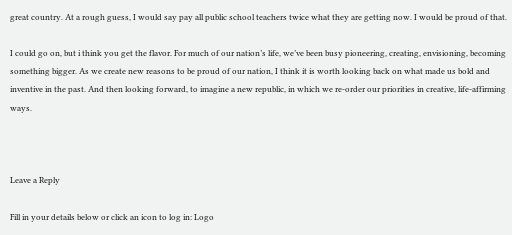great country. At a rough guess, I would say pay all public school teachers twice what they are getting now. I would be proud of that.

I could go on, but i think you get the flavor. For much of our nation’s life, we’ve been busy pioneering, creating, envisioning, becoming something bigger. As we create new reasons to be proud of our nation, I think it is worth looking back on what made us bold and inventive in the past. And then looking forward, to imagine a new republic, in which we re-order our priorities in creative, life-affirming ways.



Leave a Reply

Fill in your details below or click an icon to log in: Logo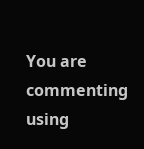You are commenting using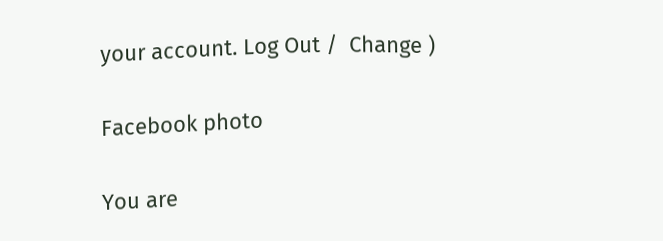your account. Log Out /  Change )

Facebook photo

You are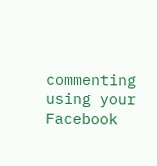commenting using your Facebook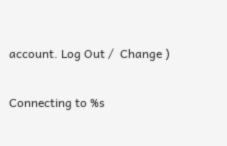account. Log Out /  Change )

Connecting to %s